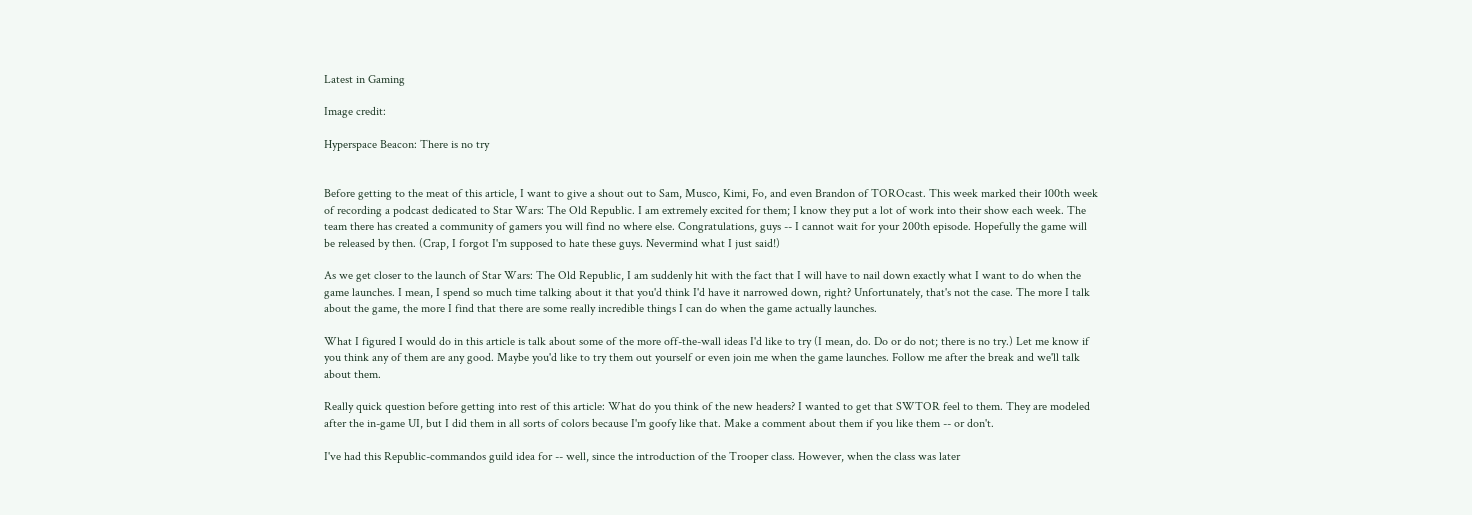Latest in Gaming

Image credit:

Hyperspace Beacon: There is no try


Before getting to the meat of this article, I want to give a shout out to Sam, Musco, Kimi, Fo, and even Brandon of TOROcast. This week marked their 100th week of recording a podcast dedicated to Star Wars: The Old Republic. I am extremely excited for them; I know they put a lot of work into their show each week. The team there has created a community of gamers you will find no where else. Congratulations, guys -- I cannot wait for your 200th episode. Hopefully the game will be released by then. (Crap, I forgot I'm supposed to hate these guys. Nevermind what I just said!)

As we get closer to the launch of Star Wars: The Old Republic, I am suddenly hit with the fact that I will have to nail down exactly what I want to do when the game launches. I mean, I spend so much time talking about it that you'd think I'd have it narrowed down, right? Unfortunately, that's not the case. The more I talk about the game, the more I find that there are some really incredible things I can do when the game actually launches.

What I figured I would do in this article is talk about some of the more off-the-wall ideas I'd like to try (I mean, do. Do or do not; there is no try.) Let me know if you think any of them are any good. Maybe you'd like to try them out yourself or even join me when the game launches. Follow me after the break and we'll talk about them.

Really quick question before getting into rest of this article: What do you think of the new headers? I wanted to get that SWTOR feel to them. They are modeled after the in-game UI, but I did them in all sorts of colors because I'm goofy like that. Make a comment about them if you like them -- or don't.

I've had this Republic-commandos guild idea for -- well, since the introduction of the Trooper class. However, when the class was later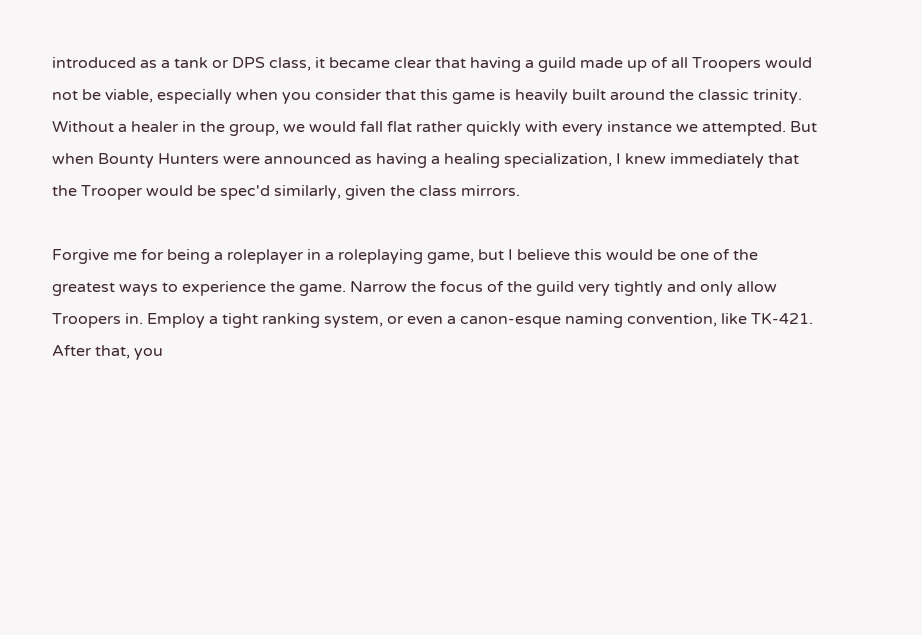introduced as a tank or DPS class, it became clear that having a guild made up of all Troopers would not be viable, especially when you consider that this game is heavily built around the classic trinity. Without a healer in the group, we would fall flat rather quickly with every instance we attempted. But when Bounty Hunters were announced as having a healing specialization, I knew immediately that the Trooper would be spec'd similarly, given the class mirrors.

Forgive me for being a roleplayer in a roleplaying game, but I believe this would be one of the greatest ways to experience the game. Narrow the focus of the guild very tightly and only allow Troopers in. Employ a tight ranking system, or even a canon-esque naming convention, like TK-421. After that, you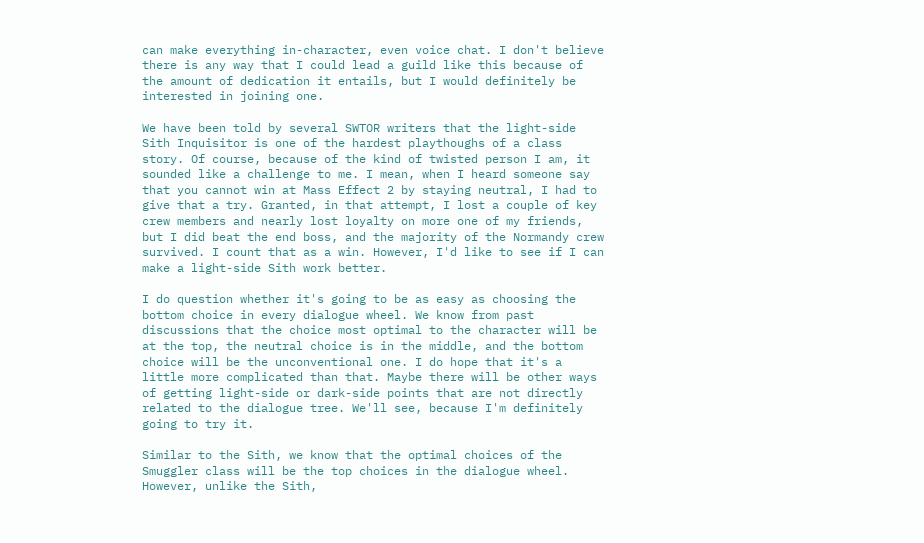can make everything in-character, even voice chat. I don't believe there is any way that I could lead a guild like this because of the amount of dedication it entails, but I would definitely be interested in joining one.

We have been told by several SWTOR writers that the light-side Sith Inquisitor is one of the hardest playthoughs of a class story. Of course, because of the kind of twisted person I am, it sounded like a challenge to me. I mean, when I heard someone say that you cannot win at Mass Effect 2 by staying neutral, I had to give that a try. Granted, in that attempt, I lost a couple of key crew members and nearly lost loyalty on more one of my friends, but I did beat the end boss, and the majority of the Normandy crew survived. I count that as a win. However, I'd like to see if I can make a light-side Sith work better.

I do question whether it's going to be as easy as choosing the bottom choice in every dialogue wheel. We know from past discussions that the choice most optimal to the character will be at the top, the neutral choice is in the middle, and the bottom choice will be the unconventional one. I do hope that it's a little more complicated than that. Maybe there will be other ways of getting light-side or dark-side points that are not directly related to the dialogue tree. We'll see, because I'm definitely going to try it.

Similar to the Sith, we know that the optimal choices of the Smuggler class will be the top choices in the dialogue wheel. However, unlike the Sith,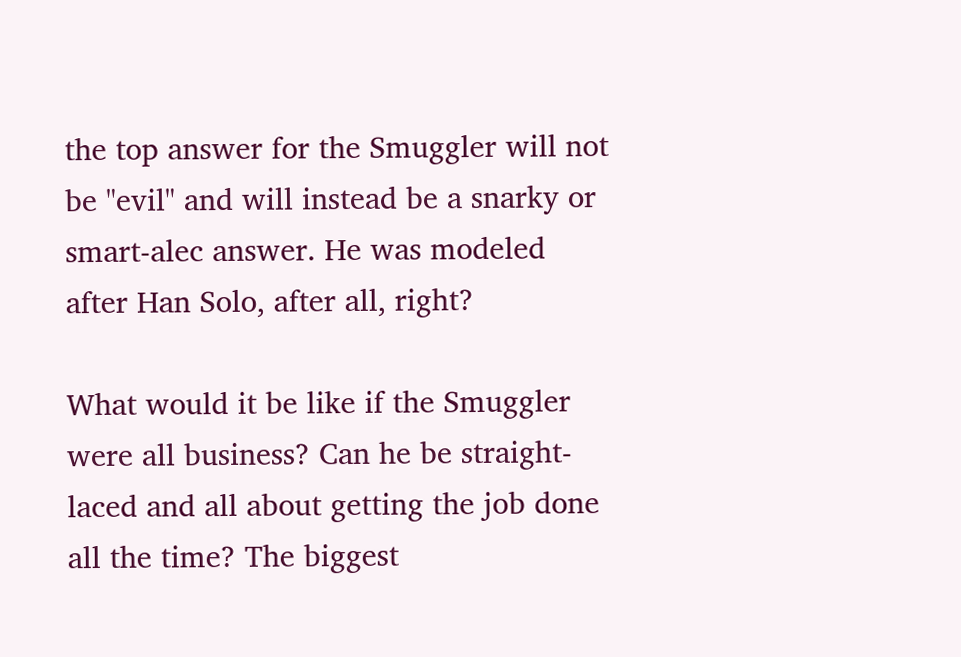the top answer for the Smuggler will not be "evil" and will instead be a snarky or smart-alec answer. He was modeled after Han Solo, after all, right?

What would it be like if the Smuggler were all business? Can he be straight-laced and all about getting the job done all the time? The biggest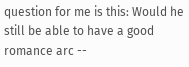question for me is this: Would he still be able to have a good romance arc --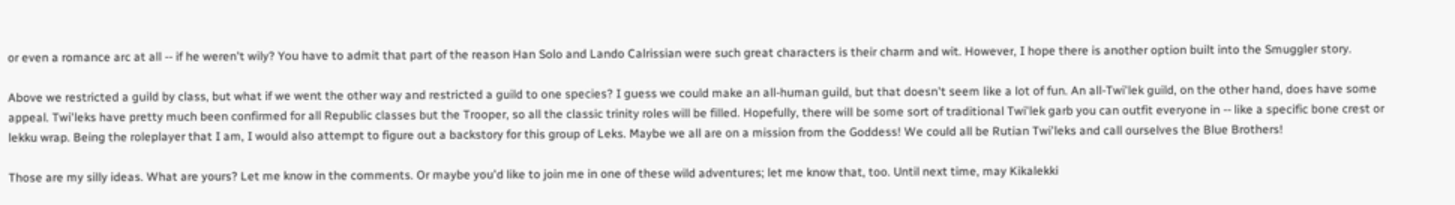or even a romance arc at all -- if he weren't wily? You have to admit that part of the reason Han Solo and Lando Calrissian were such great characters is their charm and wit. However, I hope there is another option built into the Smuggler story.

Above we restricted a guild by class, but what if we went the other way and restricted a guild to one species? I guess we could make an all-human guild, but that doesn't seem like a lot of fun. An all-Twi'lek guild, on the other hand, does have some appeal. Twi'leks have pretty much been confirmed for all Republic classes but the Trooper, so all the classic trinity roles will be filled. Hopefully, there will be some sort of traditional Twi'lek garb you can outfit everyone in -- like a specific bone crest or lekku wrap. Being the roleplayer that I am, I would also attempt to figure out a backstory for this group of Leks. Maybe we all are on a mission from the Goddess! We could all be Rutian Twi'leks and call ourselves the Blue Brothers!

Those are my silly ideas. What are yours? Let me know in the comments. Or maybe you'd like to join me in one of these wild adventures; let me know that, too. Until next time, may Kikalekki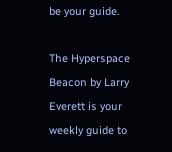be your guide.

The Hyperspace Beacon by Larry Everett is your weekly guide to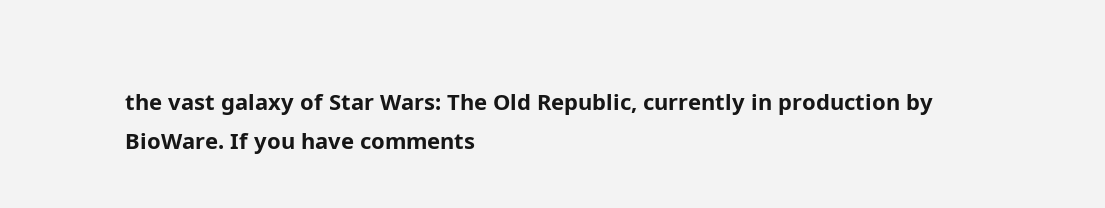the vast galaxy of Star Wars: The Old Republic, currently in production by BioWare. If you have comments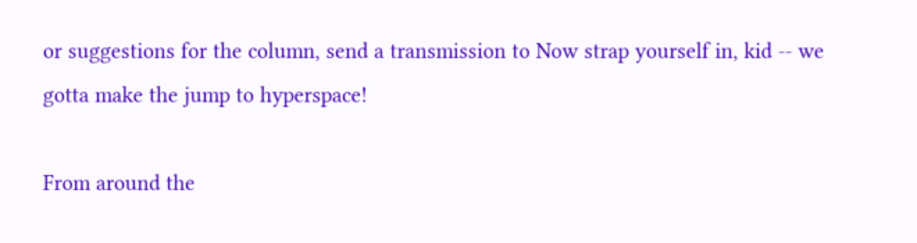or suggestions for the column, send a transmission to Now strap yourself in, kid -- we gotta make the jump to hyperspace!

From around the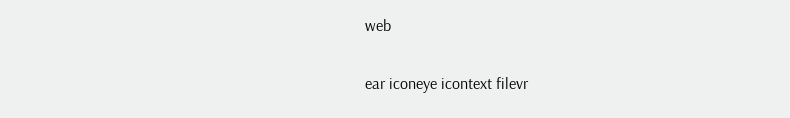web

ear iconeye icontext filevr